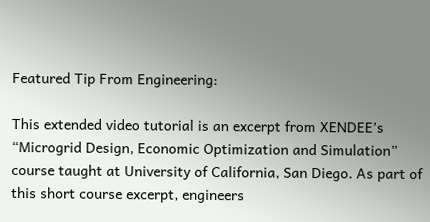Featured Tip From Engineering:

This extended video tutorial is an excerpt from XENDEE’s “Microgrid Design, Economic Optimization and Simulation” course taught at University of California, San Diego. As part of this short course excerpt, engineers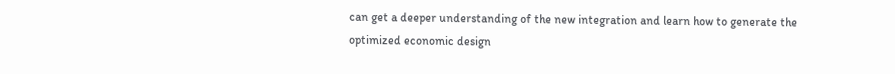can get a deeper understanding of the new integration and learn how to generate the optimized economic design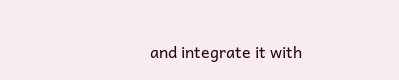and integrate it with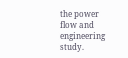the power flow and engineering study.